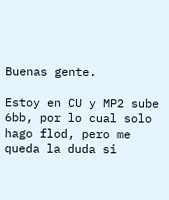Buenas gente.

Estoy en CU y MP2 sube 6bb, por lo cual solo hago flod, pero me queda la duda si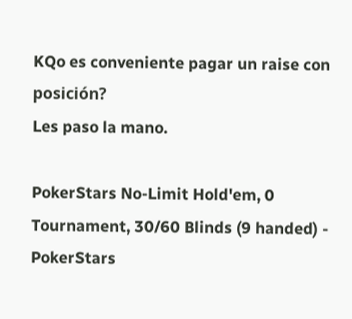KQo es conveniente pagar un raise con posición?
Les paso la mano.

PokerStars No-Limit Hold'em, 0 Tournament, 30/60 Blinds (9 handed) - PokerStars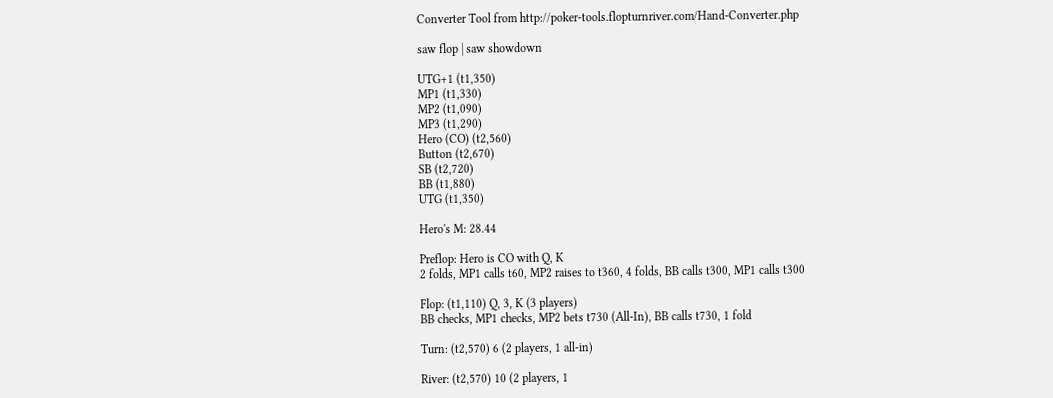Converter Tool from http://poker-tools.flopturnriver.com/Hand-Converter.php

saw flop | saw showdown

UTG+1 (t1,350)
MP1 (t1,330)
MP2 (t1,090)
MP3 (t1,290)
Hero (CO) (t2,560)
Button (t2,670)
SB (t2,720)
BB (t1,880)
UTG (t1,350)

Hero's M: 28.44

Preflop: Hero is CO with Q, K
2 folds, MP1 calls t60, MP2 raises to t360, 4 folds, BB calls t300, MP1 calls t300

Flop: (t1,110) Q, 3, K (3 players)
BB checks, MP1 checks, MP2 bets t730 (All-In), BB calls t730, 1 fold

Turn: (t2,570) 6 (2 players, 1 all-in)

River: (t2,570) 10 (2 players, 1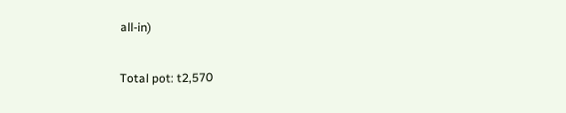all-in)

Total pot: t2,570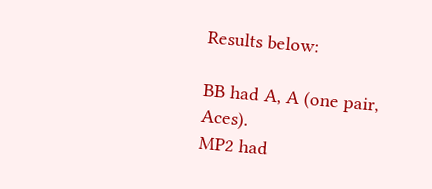Results below:

BB had A, A (one pair, Aces).
MP2 had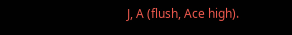J, A (flush, Ace high).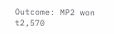Outcome: MP2 won t2,570